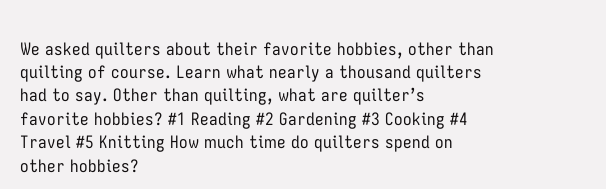We asked quilters about their favorite hobbies, other than quilting of course. Learn what nearly a thousand quilters had to say. Other than quilting, what are quilter’s favorite hobbies? #1 Reading #2 Gardening #3 Cooking #4 Travel #5 Knitting How much time do quilters spend on other hobbies?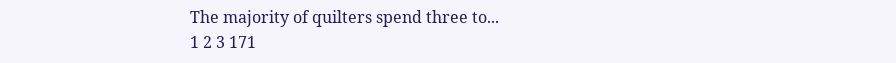The majority of quilters spend three to...
1 2 3 171